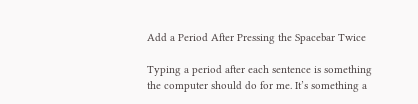Add a Period After Pressing the Spacebar Twice

Typing a period after each sentence is something the computer should do for me. It’s something a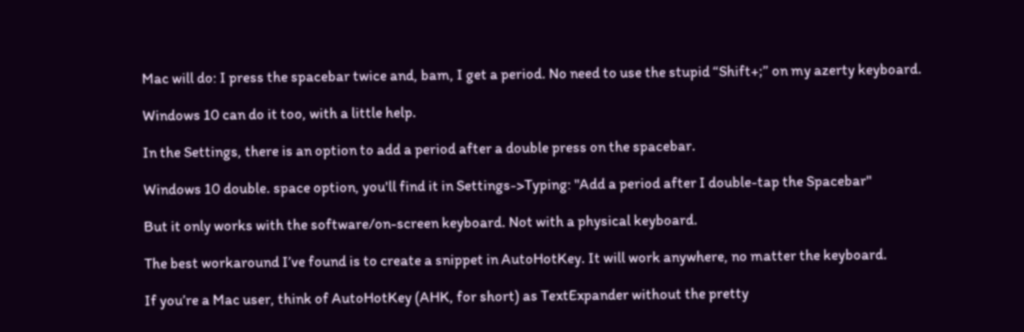Mac will do: I press the spacebar twice and, bam, I get a period. No need to use the stupid “Shift+;” on my azerty keyboard.

Windows 10 can do it too, with a little help.

In the Settings, there is an option to add a period after a double press on the spacebar.

Windows 10 double. space option, you'll find it in Settings->Typing: "Add a period after I double-tap the Spacebar"

But it only works with the software/on-screen keyboard. Not with a physical keyboard.

The best workaround I’ve found is to create a snippet in AutoHotKey. It will work anywhere, no matter the keyboard.

If you’re a Mac user, think of AutoHotKey (AHK, for short) as TextExpander without the pretty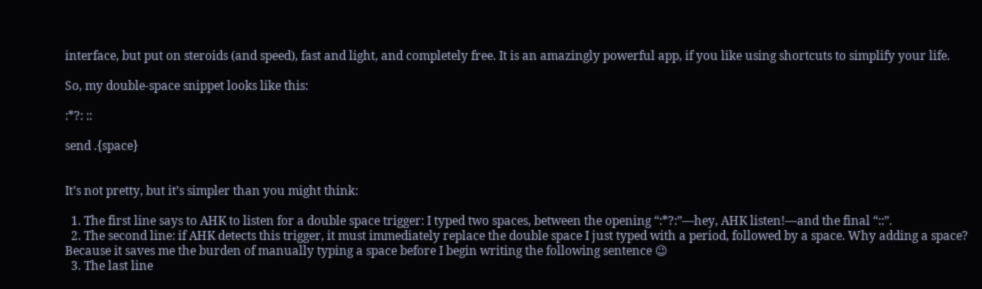interface, but put on steroids (and speed), fast and light, and completely free. It is an amazingly powerful app, if you like using shortcuts to simplify your life.

So, my double-space snippet looks like this:

:*?: ::

send .{space}


It’s not pretty, but it’s simpler than you might think:

  1. The first line says to AHK to listen for a double space trigger: I typed two spaces, between the opening “:*?:”—hey, AHK listen!—and the final “::”.
  2. The second line: if AHK detects this trigger, it must immediately replace the double space I just typed with a period, followed by a space. Why adding a space? Because it saves me the burden of manually typing a space before I begin writing the following sentence 😉
  3. The last line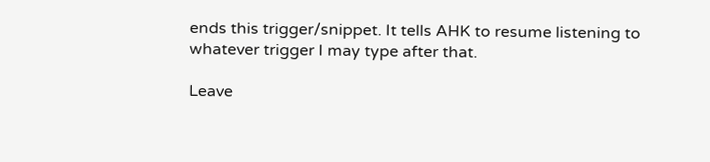ends this trigger/snippet. It tells AHK to resume listening to whatever trigger I may type after that.

Leave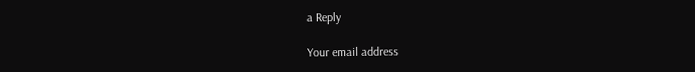a Reply

Your email address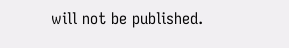will not be published.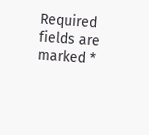Required fields are marked *